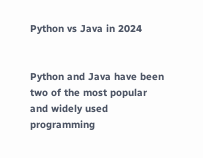Python vs Java in 2024


Python and Java have been two of the most popular and widely used programming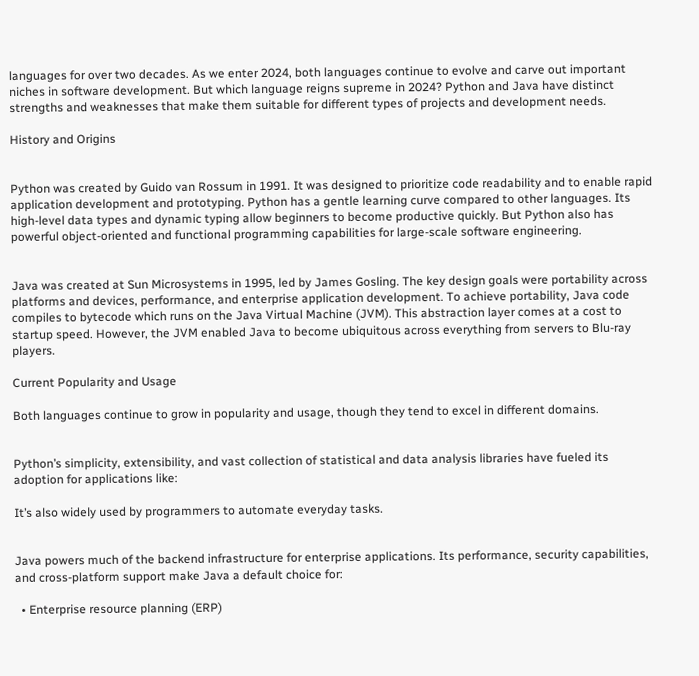languages for over two decades. As we enter 2024, both languages continue to evolve and carve out important niches in software development. But which language reigns supreme in 2024? Python and Java have distinct strengths and weaknesses that make them suitable for different types of projects and development needs.

History and Origins


Python was created by Guido van Rossum in 1991. It was designed to prioritize code readability and to enable rapid application development and prototyping. Python has a gentle learning curve compared to other languages. Its high-level data types and dynamic typing allow beginners to become productive quickly. But Python also has powerful object-oriented and functional programming capabilities for large-scale software engineering.


Java was created at Sun Microsystems in 1995, led by James Gosling. The key design goals were portability across platforms and devices, performance, and enterprise application development. To achieve portability, Java code compiles to bytecode which runs on the Java Virtual Machine (JVM). This abstraction layer comes at a cost to startup speed. However, the JVM enabled Java to become ubiquitous across everything from servers to Blu-ray players.

Current Popularity and Usage

Both languages continue to grow in popularity and usage, though they tend to excel in different domains.


Python’s simplicity, extensibility, and vast collection of statistical and data analysis libraries have fueled its adoption for applications like:

It’s also widely used by programmers to automate everyday tasks.


Java powers much of the backend infrastructure for enterprise applications. Its performance, security capabilities, and cross-platform support make Java a default choice for:

  • Enterprise resource planning (ERP)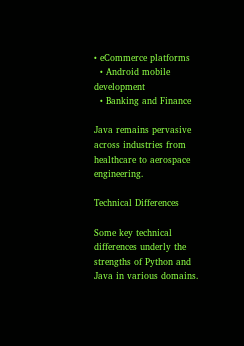• eCommerce platforms
  • Android mobile development
  • Banking and Finance

Java remains pervasive across industries from healthcare to aerospace engineering.

Technical Differences

Some key technical differences underly the strengths of Python and Java in various domains.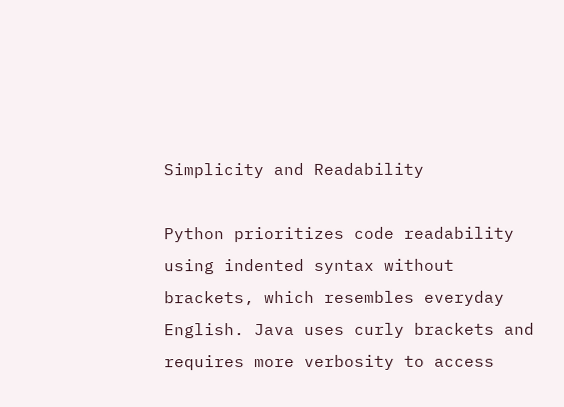Simplicity and Readability

Python prioritizes code readability using indented syntax without brackets, which resembles everyday English. Java uses curly brackets and requires more verbosity to access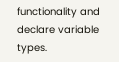functionality and declare variable types.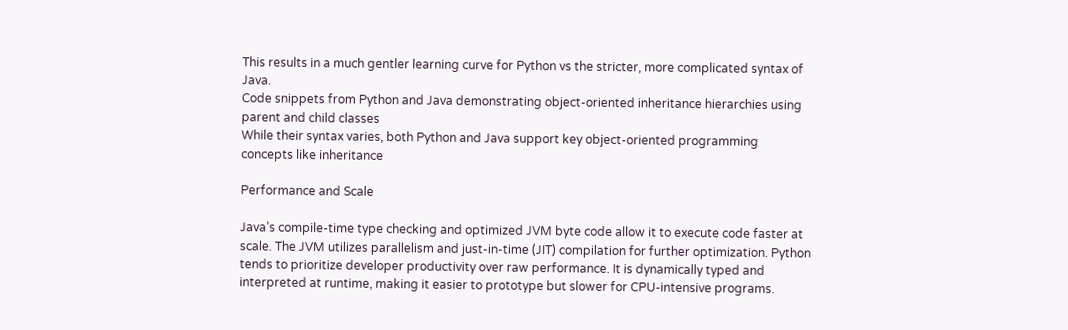This results in a much gentler learning curve for Python vs the stricter, more complicated syntax of Java.
Code snippets from Python and Java demonstrating object-oriented inheritance hierarchies using parent and child classes
While their syntax varies, both Python and Java support key object-oriented programming concepts like inheritance

Performance and Scale

Java’s compile-time type checking and optimized JVM byte code allow it to execute code faster at scale. The JVM utilizes parallelism and just-in-time (JIT) compilation for further optimization. Python tends to prioritize developer productivity over raw performance. It is dynamically typed and interpreted at runtime, making it easier to prototype but slower for CPU-intensive programs.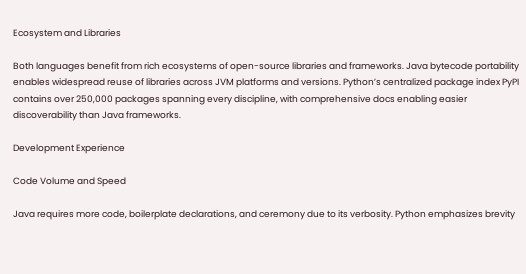Ecosystem and Libraries

Both languages benefit from rich ecosystems of open-source libraries and frameworks. Java bytecode portability enables widespread reuse of libraries across JVM platforms and versions. Python’s centralized package index PyPI contains over 250,000 packages spanning every discipline, with comprehensive docs enabling easier discoverability than Java frameworks.

Development Experience

Code Volume and Speed

Java requires more code, boilerplate declarations, and ceremony due to its verbosity. Python emphasizes brevity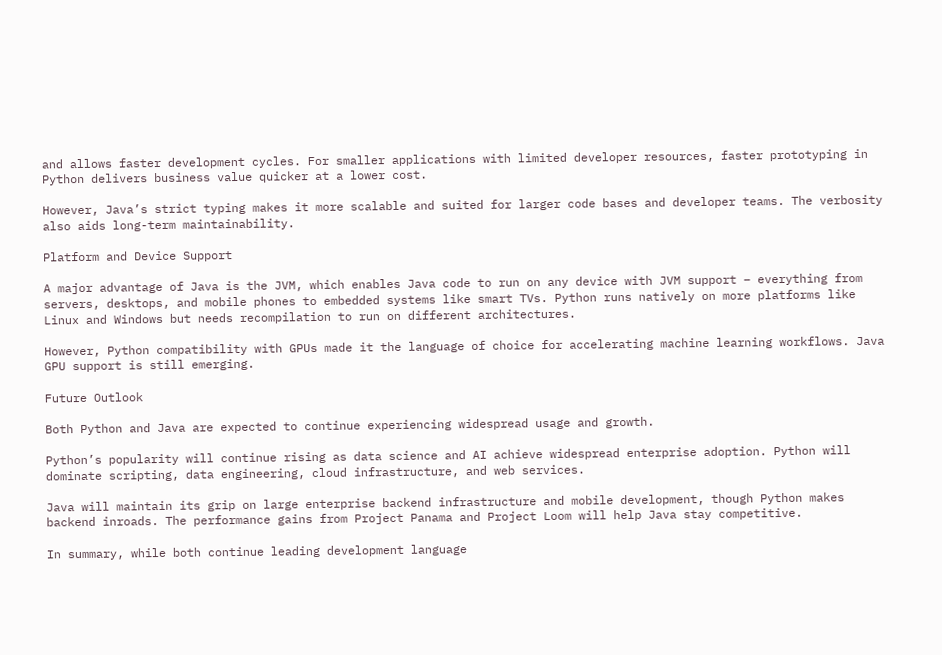and allows faster development cycles. For smaller applications with limited developer resources, faster prototyping in Python delivers business value quicker at a lower cost.

However, Java’s strict typing makes it more scalable and suited for larger code bases and developer teams. The verbosity also aids long-term maintainability.

Platform and Device Support

A major advantage of Java is the JVM, which enables Java code to run on any device with JVM support – everything from servers, desktops, and mobile phones to embedded systems like smart TVs. Python runs natively on more platforms like Linux and Windows but needs recompilation to run on different architectures.

However, Python compatibility with GPUs made it the language of choice for accelerating machine learning workflows. Java GPU support is still emerging.

Future Outlook

Both Python and Java are expected to continue experiencing widespread usage and growth.

Python’s popularity will continue rising as data science and AI achieve widespread enterprise adoption. Python will dominate scripting, data engineering, cloud infrastructure, and web services.

Java will maintain its grip on large enterprise backend infrastructure and mobile development, though Python makes backend inroads. The performance gains from Project Panama and Project Loom will help Java stay competitive.

In summary, while both continue leading development language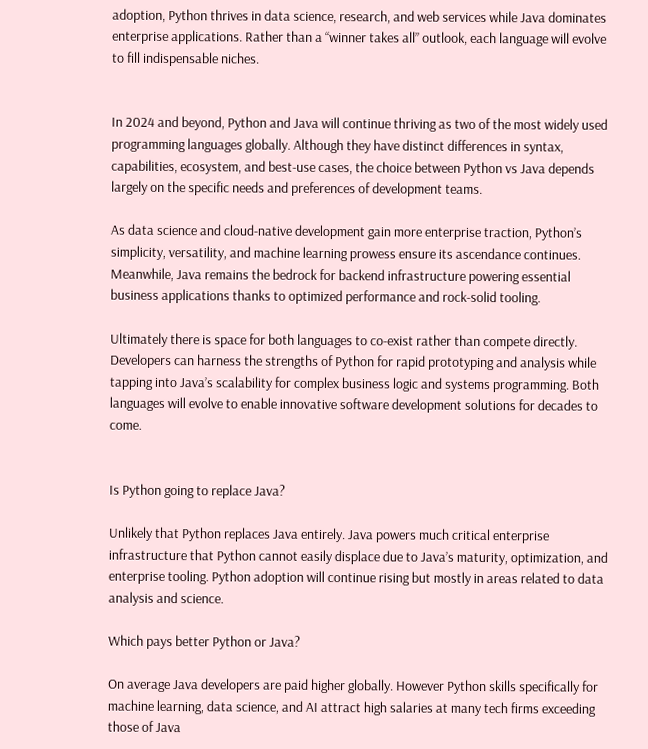adoption, Python thrives in data science, research, and web services while Java dominates enterprise applications. Rather than a “winner takes all” outlook, each language will evolve to fill indispensable niches.


In 2024 and beyond, Python and Java will continue thriving as two of the most widely used programming languages globally. Although they have distinct differences in syntax, capabilities, ecosystem, and best-use cases, the choice between Python vs Java depends largely on the specific needs and preferences of development teams.

As data science and cloud-native development gain more enterprise traction, Python’s simplicity, versatility, and machine learning prowess ensure its ascendance continues. Meanwhile, Java remains the bedrock for backend infrastructure powering essential business applications thanks to optimized performance and rock-solid tooling.

Ultimately there is space for both languages to co-exist rather than compete directly. Developers can harness the strengths of Python for rapid prototyping and analysis while tapping into Java’s scalability for complex business logic and systems programming. Both languages will evolve to enable innovative software development solutions for decades to come.


Is Python going to replace Java?

Unlikely that Python replaces Java entirely. Java powers much critical enterprise infrastructure that Python cannot easily displace due to Java’s maturity, optimization, and enterprise tooling. Python adoption will continue rising but mostly in areas related to data analysis and science.

Which pays better Python or Java?

On average Java developers are paid higher globally. However Python skills specifically for machine learning, data science, and AI attract high salaries at many tech firms exceeding those of Java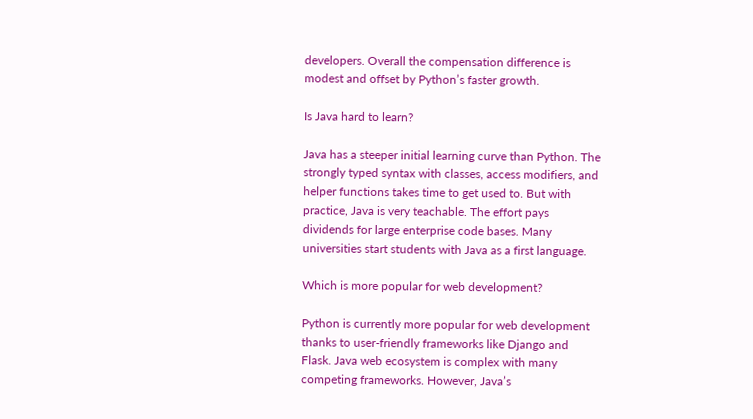developers. Overall the compensation difference is modest and offset by Python’s faster growth.

Is Java hard to learn?

Java has a steeper initial learning curve than Python. The strongly typed syntax with classes, access modifiers, and helper functions takes time to get used to. But with practice, Java is very teachable. The effort pays dividends for large enterprise code bases. Many universities start students with Java as a first language.

Which is more popular for web development?

Python is currently more popular for web development thanks to user-friendly frameworks like Django and Flask. Java web ecosystem is complex with many competing frameworks. However, Java’s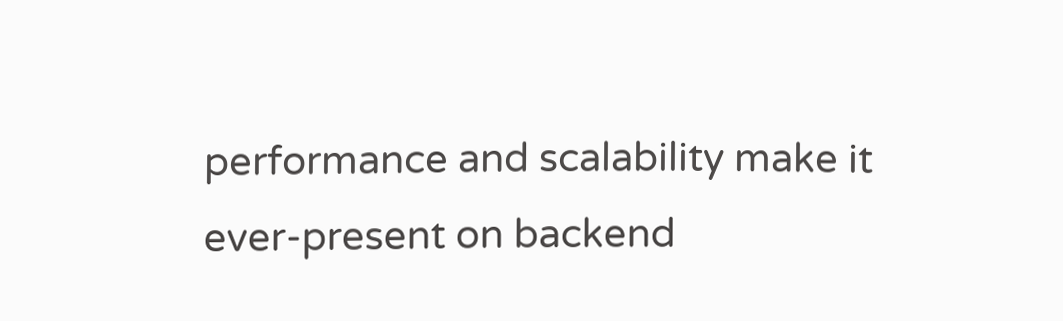performance and scalability make it ever-present on backend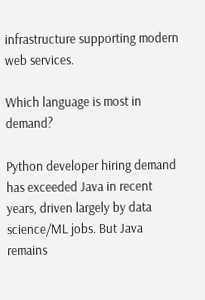infrastructure supporting modern web services.

Which language is most in demand?

Python developer hiring demand has exceeded Java in recent years, driven largely by data science/ML jobs. But Java remains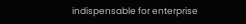indispensable for enterprise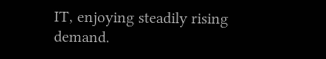IT, enjoying steadily rising demand.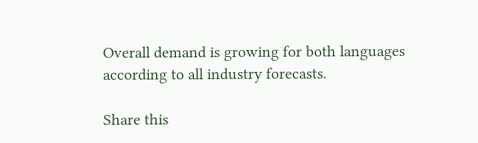Overall demand is growing for both languages according to all industry forecasts.

Share this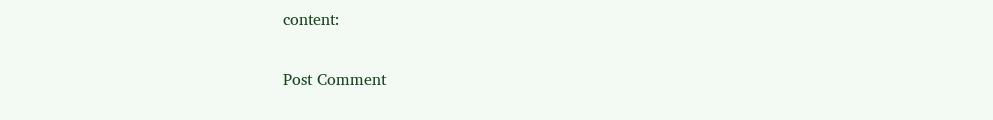content:

Post Comment